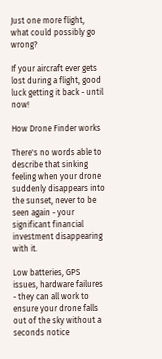Just one more flight, what could possibly go wrong?

If your aircraft ever gets lost during a flight, good luck getting it back - until now!

How Drone Finder works

There's no words able to describe that sinking feeling when your drone suddenly disappears into the sunset, never to be seen again - your significant financial investment disappearing with it.

Low batteries, GPS issues, hardware failures - they can all work to ensure your drone falls out of the sky without a seconds notice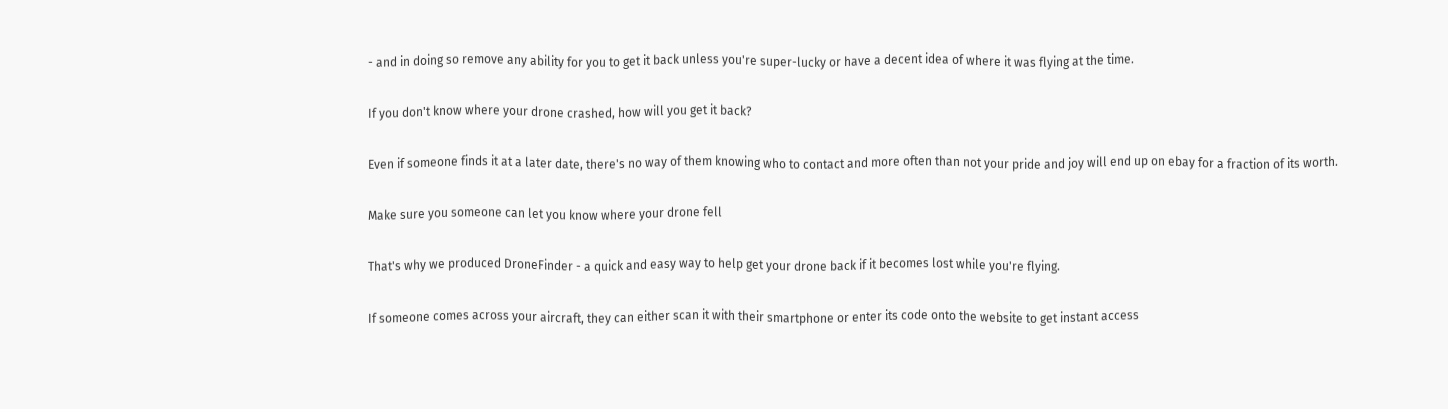- and in doing so remove any ability for you to get it back unless you're super-lucky or have a decent idea of where it was flying at the time.

If you don't know where your drone crashed, how will you get it back?

Even if someone finds it at a later date, there's no way of them knowing who to contact and more often than not your pride and joy will end up on ebay for a fraction of its worth.

Make sure you someone can let you know where your drone fell

That's why we produced DroneFinder - a quick and easy way to help get your drone back if it becomes lost while you're flying.

If someone comes across your aircraft, they can either scan it with their smartphone or enter its code onto the website to get instant access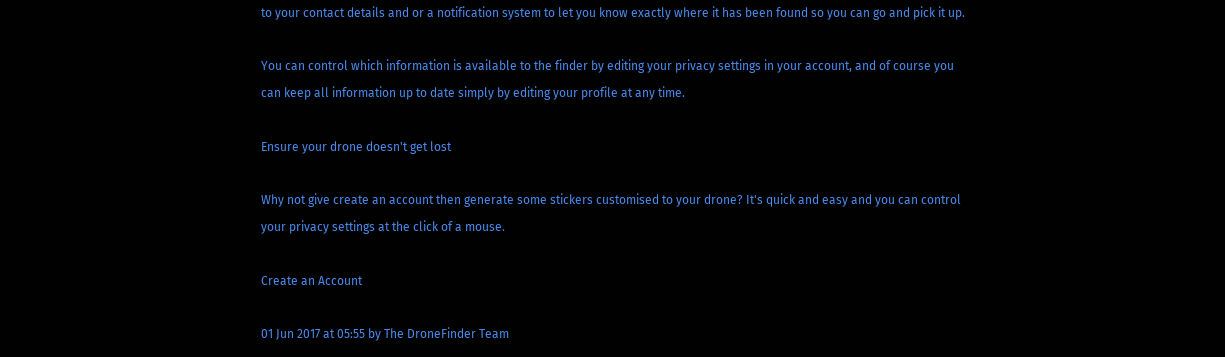to your contact details and or a notification system to let you know exactly where it has been found so you can go and pick it up.

You can control which information is available to the finder by editing your privacy settings in your account, and of course you can keep all information up to date simply by editing your profile at any time.

Ensure your drone doesn't get lost

Why not give create an account then generate some stickers customised to your drone? It's quick and easy and you can control your privacy settings at the click of a mouse.

Create an Account

01 Jun 2017 at 05:55 by The DroneFinder Team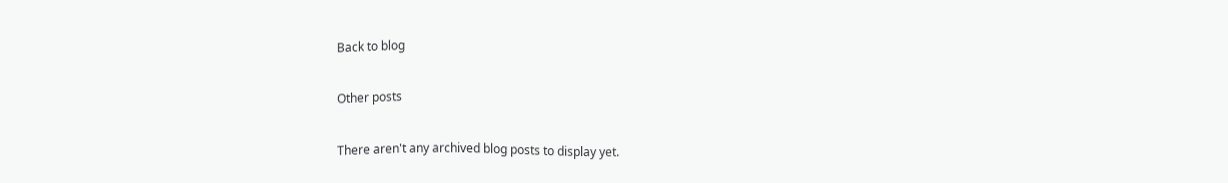Back to blog

Other posts

There aren't any archived blog posts to display yet.